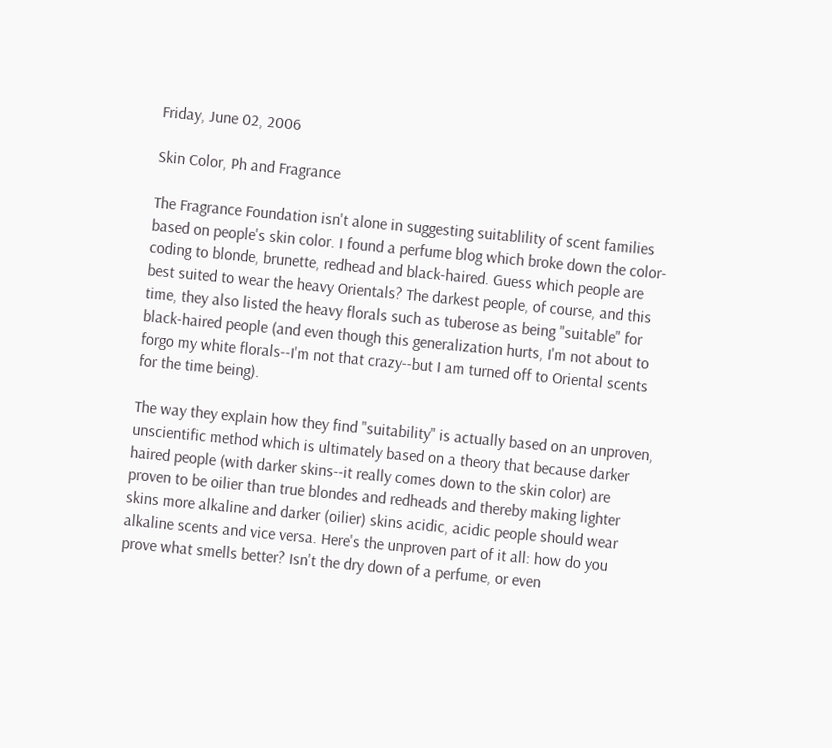Friday, June 02, 2006

Skin Color, Ph and Fragrance

The Fragrance Foundation isn't alone in suggesting suitablility of scent families based on people's skin color. I found a perfume blog which broke down the color-coding to blonde, brunette, redhead and black-haired. Guess which people are best suited to wear the heavy Orientals? The darkest people, of course, and this time, they also listed the heavy florals such as tuberose as being "suitable" for black-haired people (and even though this generalization hurts, I'm not about to forgo my white florals--I'm not that crazy--but I am turned off to Oriental scents for the time being).

The way they explain how they find "suitability" is actually based on an unproven, unscientific method which is ultimately based on a theory that because darker haired people (with darker skins--it really comes down to the skin color) are proven to be oilier than true blondes and redheads and thereby making lighter skins more alkaline and darker (oilier) skins acidic, acidic people should wear alkaline scents and vice versa. Here's the unproven part of it all: how do you prove what smells better? Isn't the dry down of a perfume, or even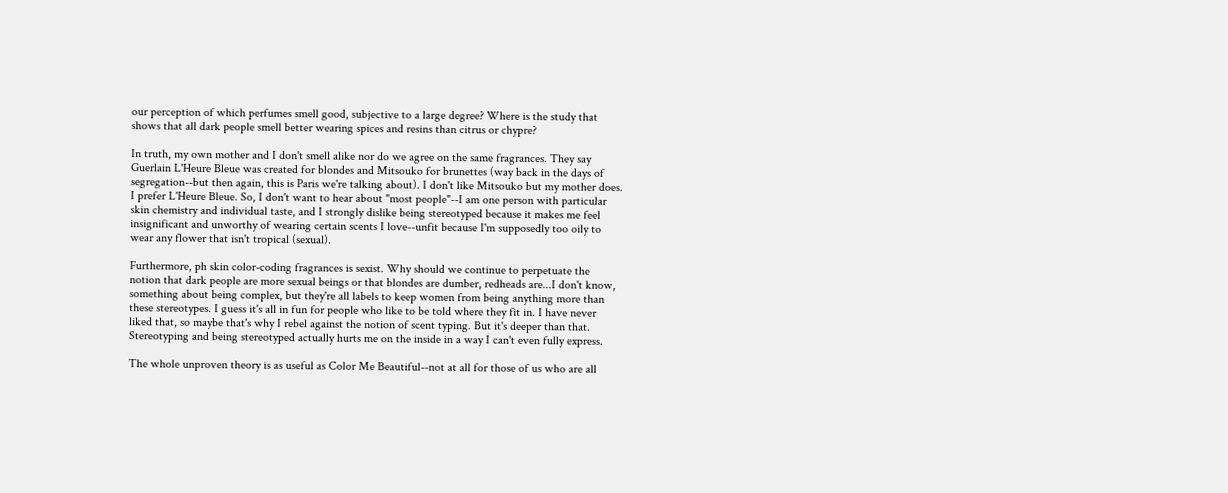our perception of which perfumes smell good, subjective to a large degree? Where is the study that shows that all dark people smell better wearing spices and resins than citrus or chypre?

In truth, my own mother and I don't smell alike nor do we agree on the same fragrances. They say Guerlain L'Heure Bleue was created for blondes and Mitsouko for brunettes (way back in the days of segregation--but then again, this is Paris we're talking about). I don't like Mitsouko but my mother does. I prefer L'Heure Bleue. So, I don't want to hear about "most people"--I am one person with particular skin chemistry and individual taste, and I strongly dislike being stereotyped because it makes me feel insignificant and unworthy of wearing certain scents I love--unfit because I'm supposedly too oily to wear any flower that isn't tropical (sexual).

Furthermore, ph skin color-coding fragrances is sexist. Why should we continue to perpetuate the notion that dark people are more sexual beings or that blondes are dumber, redheads are...I don't know, something about being complex, but they're all labels to keep women from being anything more than these stereotypes. I guess it's all in fun for people who like to be told where they fit in. I have never liked that, so maybe that's why I rebel against the notion of scent typing. But it's deeper than that. Stereotyping and being stereotyped actually hurts me on the inside in a way I can't even fully express.

The whole unproven theory is as useful as Color Me Beautiful--not at all for those of us who are all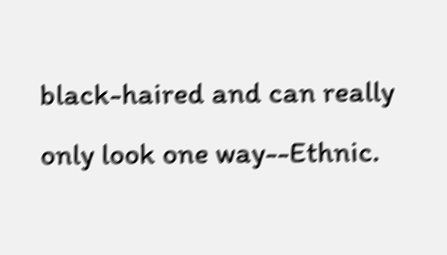black-haired and can really only look one way--Ethnic.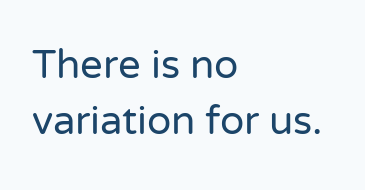There is no variation for us.